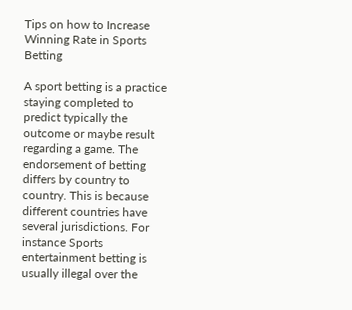Tips on how to Increase Winning Rate in Sports Betting

A sport betting is a practice staying completed to predict typically the outcome or maybe result regarding a game. The endorsement of betting differs by country to country. This is because different countries have several jurisdictions. For instance Sports entertainment betting is usually illegal over the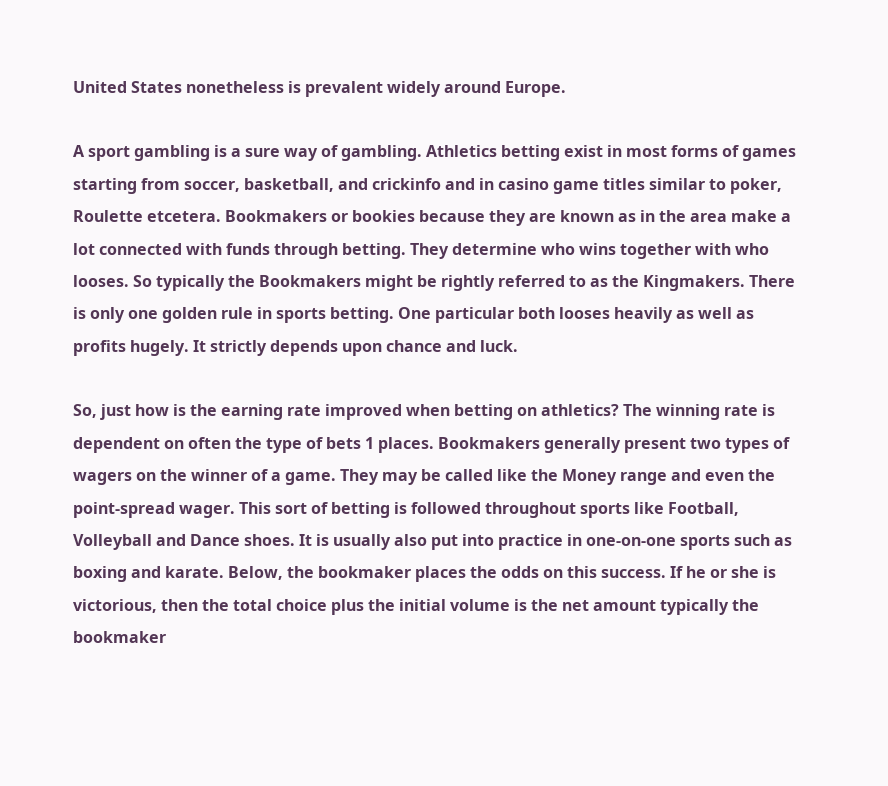United States nonetheless is prevalent widely around Europe.

A sport gambling is a sure way of gambling. Athletics betting exist in most forms of games starting from soccer, basketball, and crickinfo and in casino game titles similar to poker, Roulette etcetera. Bookmakers or bookies because they are known as in the area make a lot connected with funds through betting. They determine who wins together with who looses. So typically the Bookmakers might be rightly referred to as the Kingmakers. There is only one golden rule in sports betting. One particular both looses heavily as well as profits hugely. It strictly depends upon chance and luck.

So, just how is the earning rate improved when betting on athletics? The winning rate is dependent on often the type of bets 1 places. Bookmakers generally present two types of wagers on the winner of a game. They may be called like the Money range and even the point-spread wager. This sort of betting is followed throughout sports like Football, Volleyball and Dance shoes. It is usually also put into practice in one-on-one sports such as boxing and karate. Below, the bookmaker places the odds on this success. If he or she is victorious, then the total choice plus the initial volume is the net amount typically the bookmaker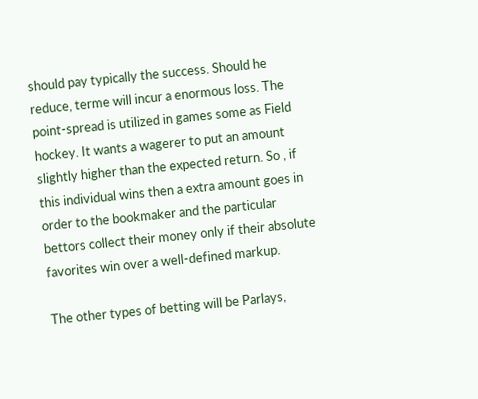should pay typically the success. Should he reduce, terme will incur a enormous loss. The point-spread is utilized in games some as Field hockey. It wants a wagerer to put an amount slightly higher than the expected return. So , if this individual wins then a extra amount goes in order to the bookmaker and the particular bettors collect their money only if their absolute favorites win over a well-defined markup.

The other types of betting will be Parlays,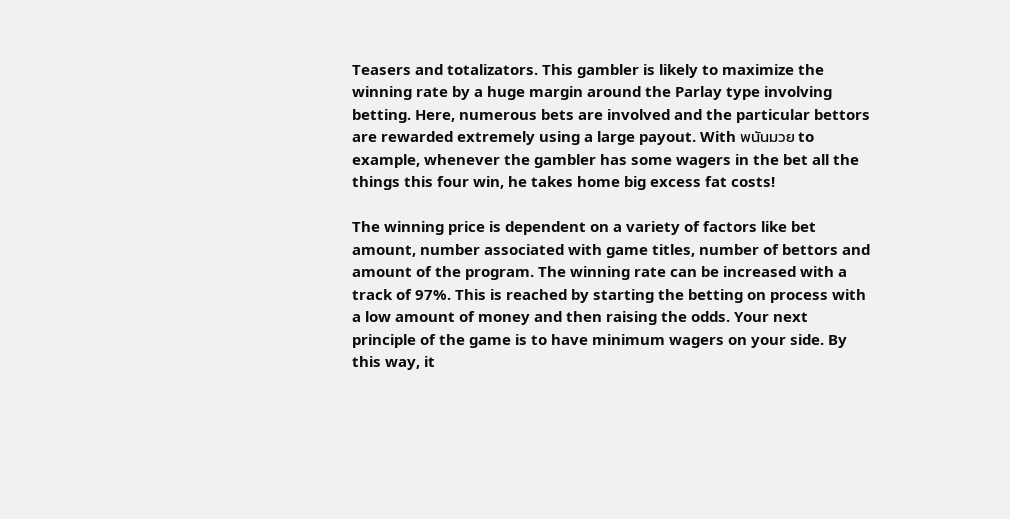Teasers and totalizators. This gambler is likely to maximize the winning rate by a huge margin around the Parlay type involving betting. Here, numerous bets are involved and the particular bettors are rewarded extremely using a large payout. With พนันมวย to example, whenever the gambler has some wagers in the bet all the things this four win, he takes home big excess fat costs!

The winning price is dependent on a variety of factors like bet amount, number associated with game titles, number of bettors and amount of the program. The winning rate can be increased with a track of 97%. This is reached by starting the betting on process with a low amount of money and then raising the odds. Your next principle of the game is to have minimum wagers on your side. By this way, it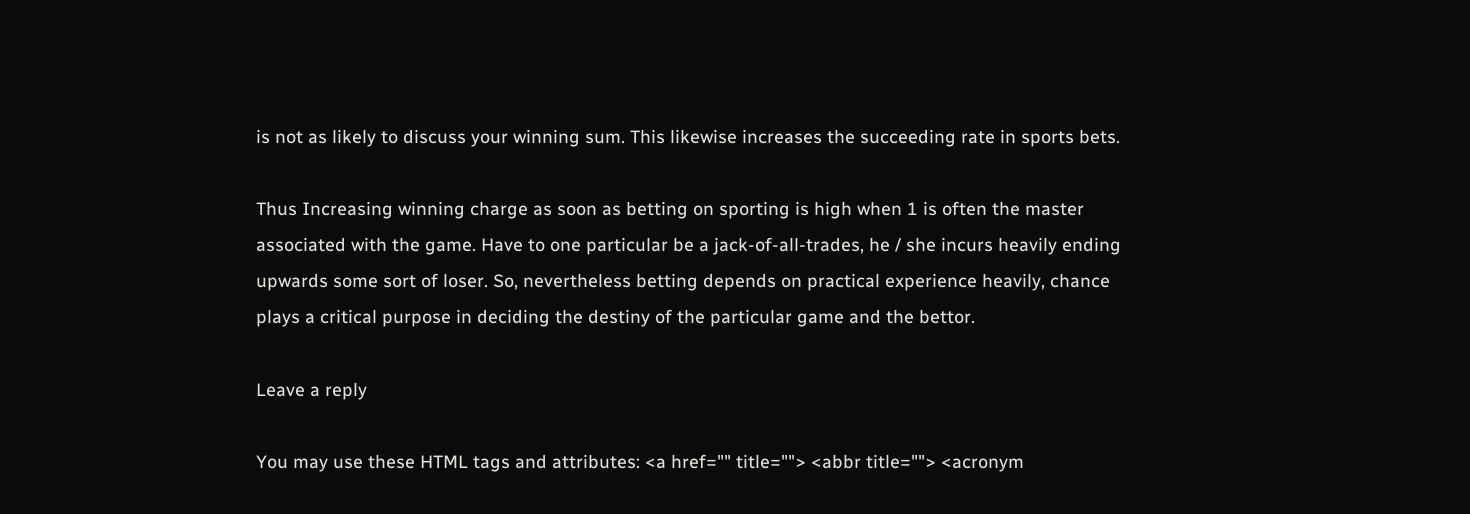is not as likely to discuss your winning sum. This likewise increases the succeeding rate in sports bets.

Thus Increasing winning charge as soon as betting on sporting is high when 1 is often the master associated with the game. Have to one particular be a jack-of-all-trades, he / she incurs heavily ending upwards some sort of loser. So, nevertheless betting depends on practical experience heavily, chance plays a critical purpose in deciding the destiny of the particular game and the bettor.

Leave a reply

You may use these HTML tags and attributes: <a href="" title=""> <abbr title=""> <acronym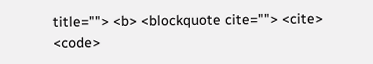title=""> <b> <blockquote cite=""> <cite> <code>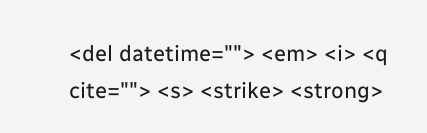<del datetime=""> <em> <i> <q cite=""> <s> <strike> <strong>